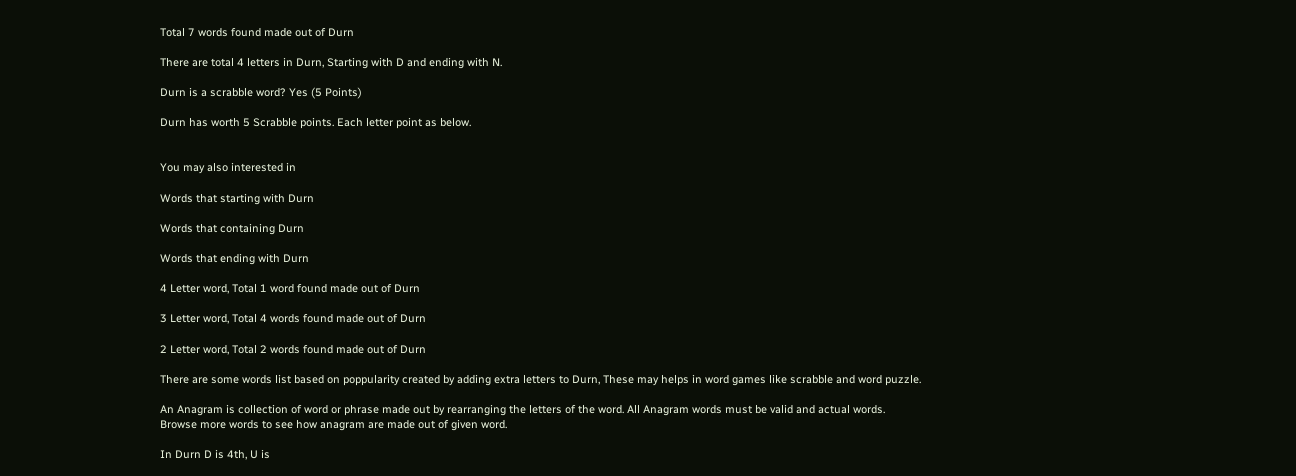Total 7 words found made out of Durn

There are total 4 letters in Durn, Starting with D and ending with N.

Durn is a scrabble word? Yes (5 Points)

Durn has worth 5 Scrabble points. Each letter point as below.


You may also interested in

Words that starting with Durn

Words that containing Durn

Words that ending with Durn

4 Letter word, Total 1 word found made out of Durn

3 Letter word, Total 4 words found made out of Durn

2 Letter word, Total 2 words found made out of Durn

There are some words list based on poppularity created by adding extra letters to Durn, These may helps in word games like scrabble and word puzzle.

An Anagram is collection of word or phrase made out by rearranging the letters of the word. All Anagram words must be valid and actual words.
Browse more words to see how anagram are made out of given word.

In Durn D is 4th, U is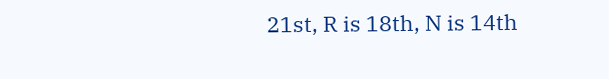21st, R is 18th, N is 14th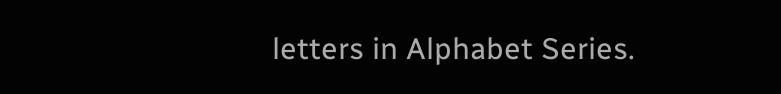letters in Alphabet Series.